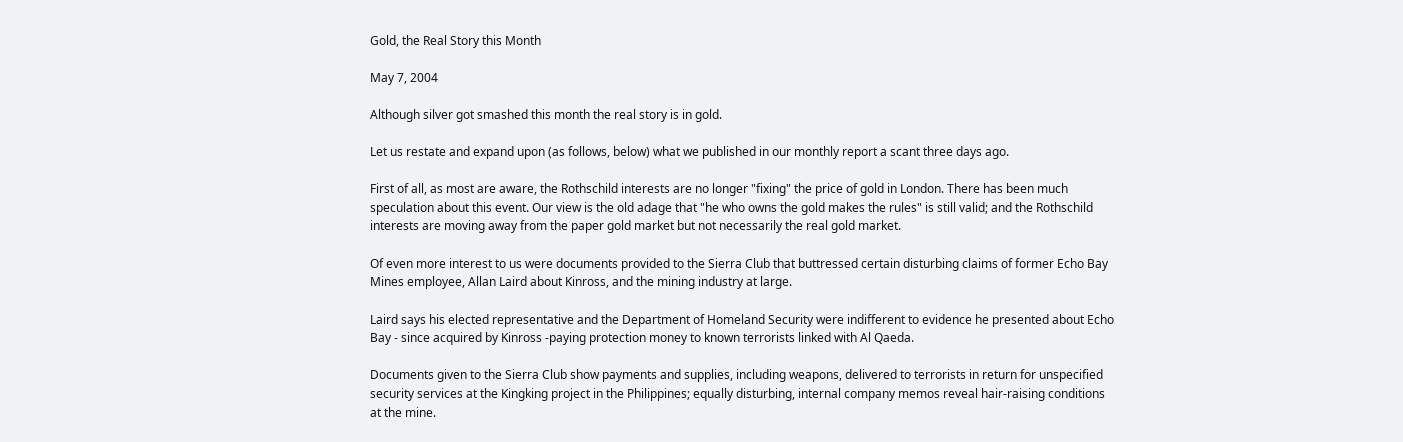Gold, the Real Story this Month

May 7, 2004

Although silver got smashed this month the real story is in gold.

Let us restate and expand upon (as follows, below) what we published in our monthly report a scant three days ago.

First of all, as most are aware, the Rothschild interests are no longer "fixing" the price of gold in London. There has been much speculation about this event. Our view is the old adage that "he who owns the gold makes the rules" is still valid; and the Rothschild interests are moving away from the paper gold market but not necessarily the real gold market.

Of even more interest to us were documents provided to the Sierra Club that buttressed certain disturbing claims of former Echo Bay Mines employee, Allan Laird about Kinross, and the mining industry at large.

Laird says his elected representative and the Department of Homeland Security were indifferent to evidence he presented about Echo Bay - since acquired by Kinross -paying protection money to known terrorists linked with Al Qaeda.

Documents given to the Sierra Club show payments and supplies, including weapons, delivered to terrorists in return for unspecified security services at the Kingking project in the Philippines; equally disturbing, internal company memos reveal hair-raising conditions at the mine.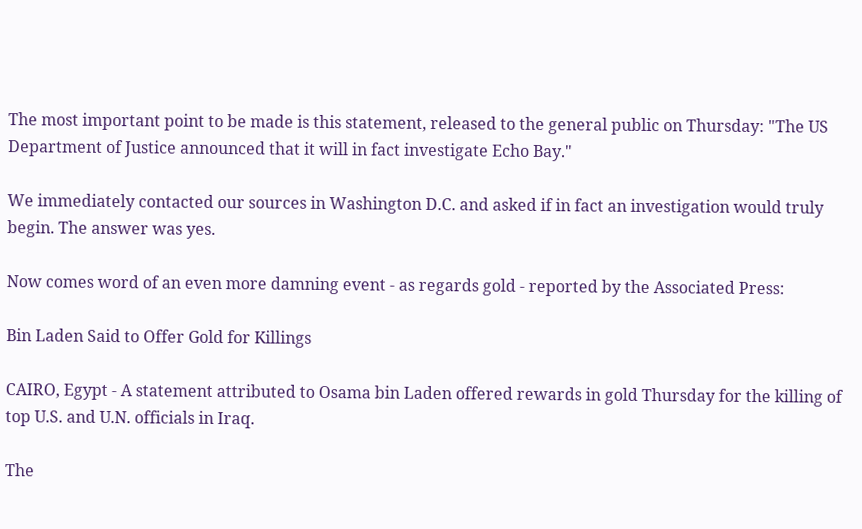The most important point to be made is this statement, released to the general public on Thursday: "The US Department of Justice announced that it will in fact investigate Echo Bay."

We immediately contacted our sources in Washington D.C. and asked if in fact an investigation would truly begin. The answer was yes.

Now comes word of an even more damning event - as regards gold - reported by the Associated Press:

Bin Laden Said to Offer Gold for Killings

CAIRO, Egypt - A statement attributed to Osama bin Laden offered rewards in gold Thursday for the killing of top U.S. and U.N. officials in Iraq.

The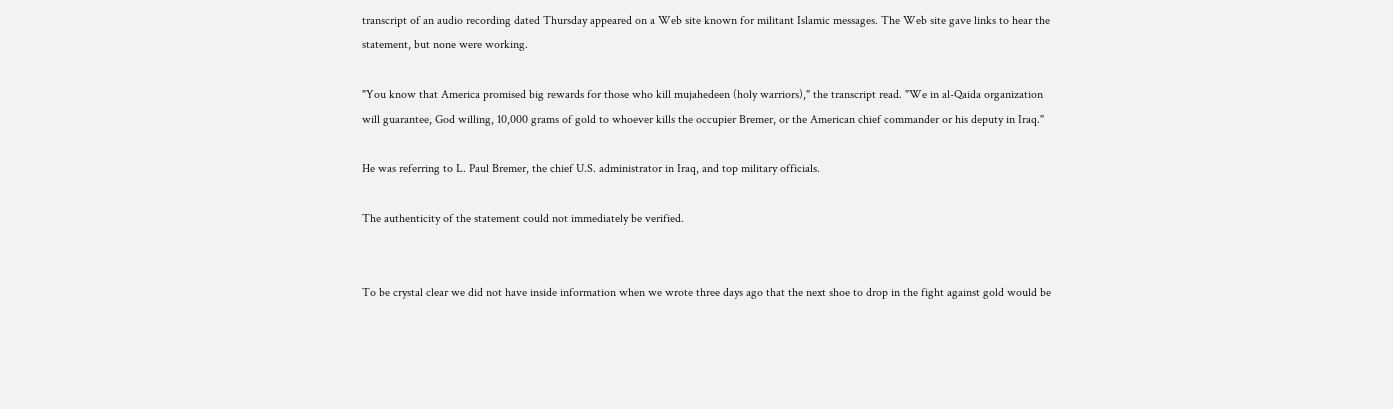transcript of an audio recording dated Thursday appeared on a Web site known for militant Islamic messages. The Web site gave links to hear the statement, but none were working.

"You know that America promised big rewards for those who kill mujahedeen (holy warriors)," the transcript read. "We in al-Qaida organization will guarantee, God willing, 10,000 grams of gold to whoever kills the occupier Bremer, or the American chief commander or his deputy in Iraq."

He was referring to L. Paul Bremer, the chief U.S. administrator in Iraq, and top military officials.

The authenticity of the statement could not immediately be verified.


To be crystal clear we did not have inside information when we wrote three days ago that the next shoe to drop in the fight against gold would be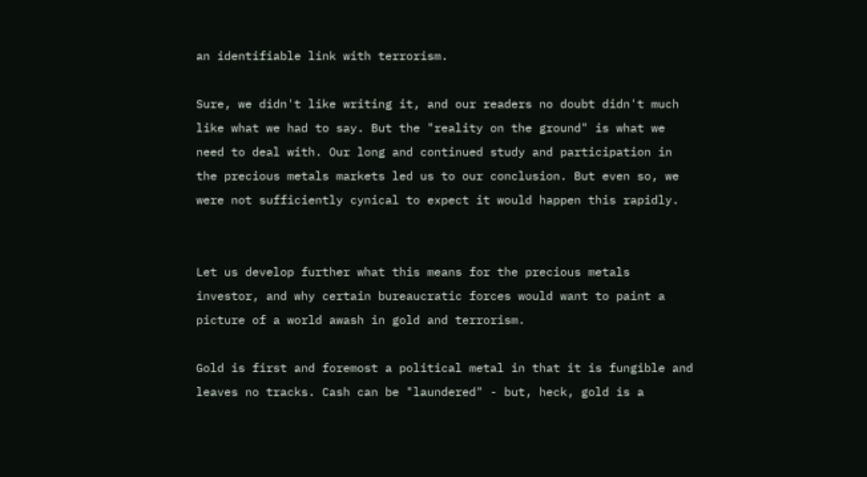an identifiable link with terrorism.

Sure, we didn't like writing it, and our readers no doubt didn't much like what we had to say. But the "reality on the ground" is what we need to deal with. Our long and continued study and participation in the precious metals markets led us to our conclusion. But even so, we were not sufficiently cynical to expect it would happen this rapidly.


Let us develop further what this means for the precious metals investor, and why certain bureaucratic forces would want to paint a picture of a world awash in gold and terrorism.

Gold is first and foremost a political metal in that it is fungible and leaves no tracks. Cash can be "laundered" - but, heck, gold is a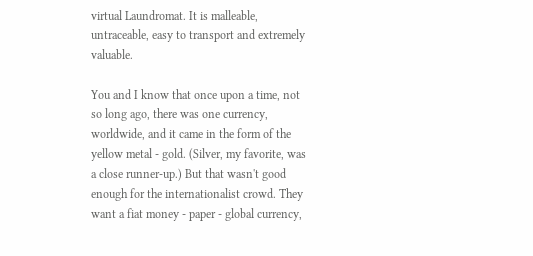virtual Laundromat. It is malleable, untraceable, easy to transport and extremely valuable.

You and I know that once upon a time, not so long ago, there was one currency, worldwide, and it came in the form of the yellow metal - gold. (Silver, my favorite, was a close runner-up.) But that wasn't good enough for the internationalist crowd. They want a fiat money - paper - global currency,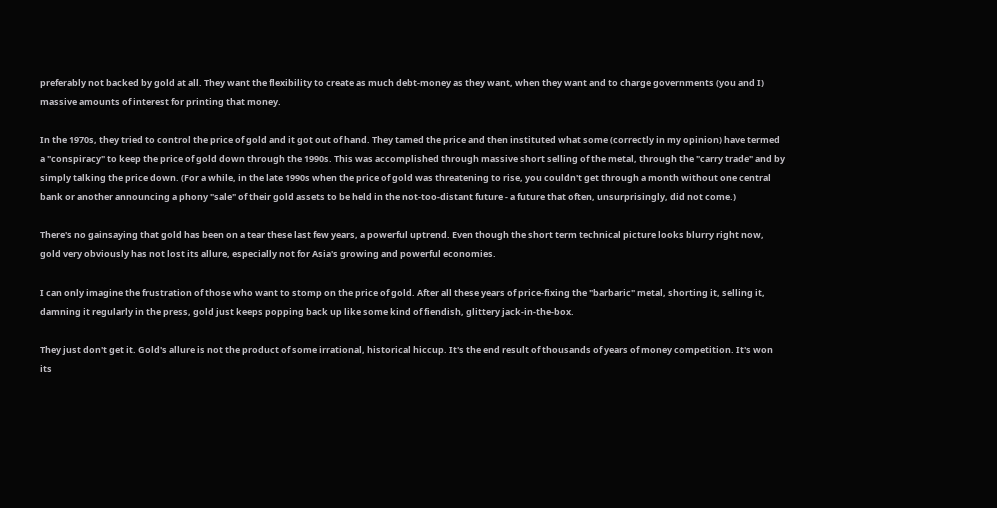preferably not backed by gold at all. They want the flexibility to create as much debt-money as they want, when they want and to charge governments (you and I) massive amounts of interest for printing that money.

In the 1970s, they tried to control the price of gold and it got out of hand. They tamed the price and then instituted what some (correctly in my opinion) have termed a "conspiracy" to keep the price of gold down through the 1990s. This was accomplished through massive short selling of the metal, through the "carry trade" and by simply talking the price down. (For a while, in the late 1990s when the price of gold was threatening to rise, you couldn't get through a month without one central bank or another announcing a phony "sale" of their gold assets to be held in the not-too-distant future - a future that often, unsurprisingly, did not come.)

There's no gainsaying that gold has been on a tear these last few years, a powerful uptrend. Even though the short term technical picture looks blurry right now, gold very obviously has not lost its allure, especially not for Asia's growing and powerful economies.

I can only imagine the frustration of those who want to stomp on the price of gold. After all these years of price-fixing the "barbaric" metal, shorting it, selling it, damning it regularly in the press, gold just keeps popping back up like some kind of fiendish, glittery jack-in-the-box.

They just don't get it. Gold's allure is not the product of some irrational, historical hiccup. It's the end result of thousands of years of money competition. It's won its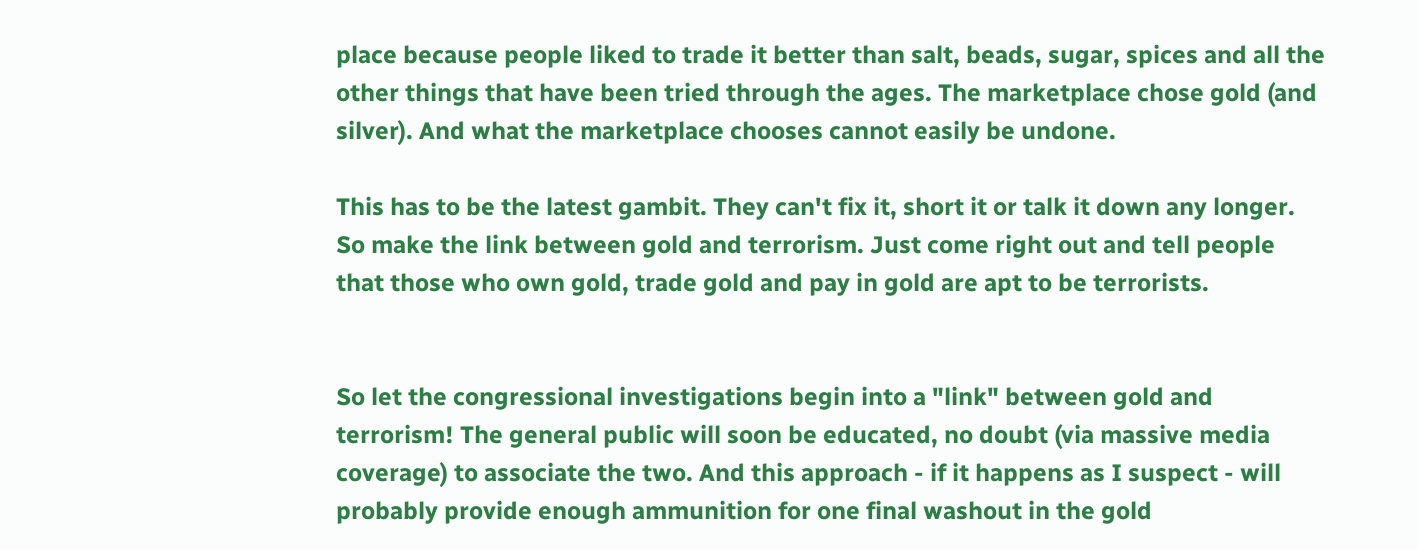place because people liked to trade it better than salt, beads, sugar, spices and all the other things that have been tried through the ages. The marketplace chose gold (and silver). And what the marketplace chooses cannot easily be undone.

This has to be the latest gambit. They can't fix it, short it or talk it down any longer. So make the link between gold and terrorism. Just come right out and tell people that those who own gold, trade gold and pay in gold are apt to be terrorists.


So let the congressional investigations begin into a "link" between gold and terrorism! The general public will soon be educated, no doubt (via massive media coverage) to associate the two. And this approach - if it happens as I suspect - will probably provide enough ammunition for one final washout in the gold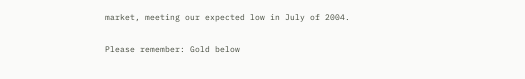market, meeting our expected low in July of 2004.

Please remember: Gold below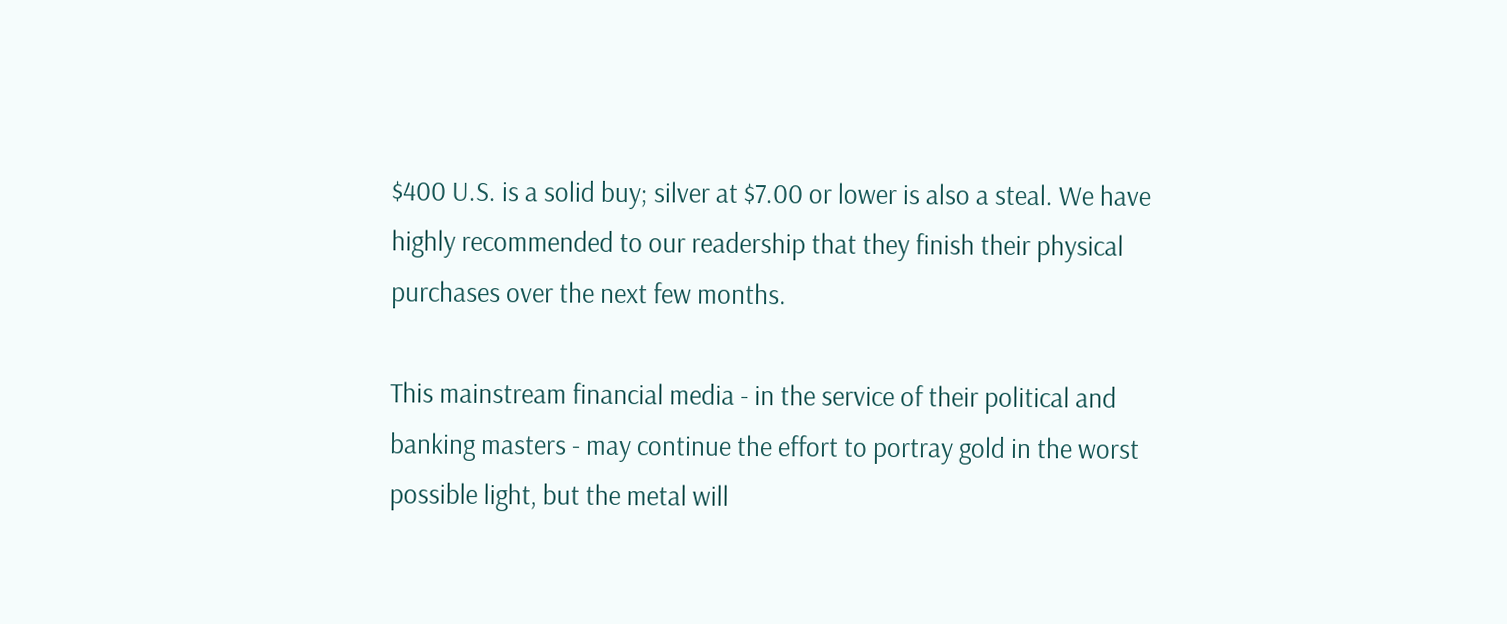$400 U.S. is a solid buy; silver at $7.00 or lower is also a steal. We have highly recommended to our readership that they finish their physical purchases over the next few months.

This mainstream financial media - in the service of their political and banking masters - may continue the effort to portray gold in the worst possible light, but the metal will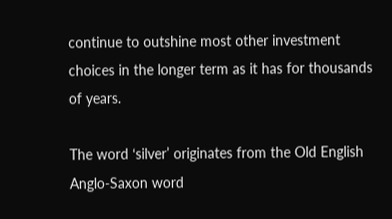continue to outshine most other investment choices in the longer term as it has for thousands of years.

The word ‘silver’ originates from the Old English Anglo-Saxon word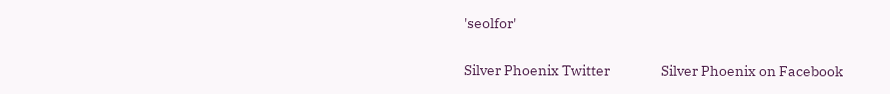'seolfor'

Silver Phoenix Twitter                 Silver Phoenix on Facebook